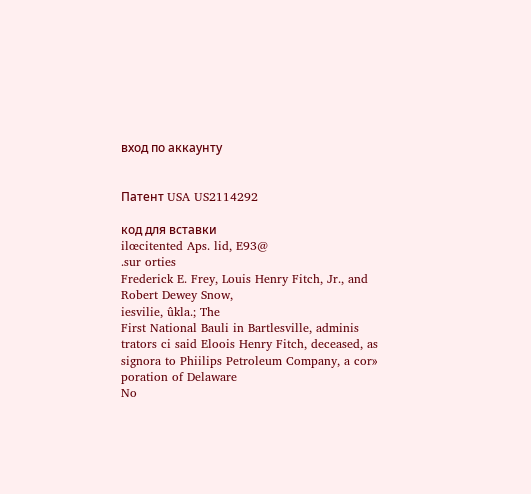вход по аккаунту


Патент USA US2114292

код для вставки
ilœcitented Aps. lid, E93@
.sur orties
Frederick E. Frey, Louis Henry Fitch, Jr., and
Robert Dewey Snow,
iesvilie, ûkla.; The
First National Bauli in Bartlesville, adminis
trators ci said Eloois Henry Fitch, deceased, as
signora to Phiilips Petroleum Company, a cor»
poration of Delaware
No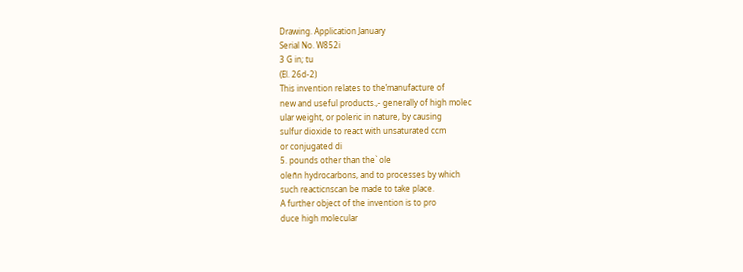Drawing. Application January
Serial No. W852i
3 G in; tu
(El. 26d-2)
This invention relates to the’manufacture of
new and useful products.,- generally of high molec
ular weight, or poleric in nature, by causing
sulfur dioxide to react with unsaturated ccm
or conjugated di
5. pounds other than the` ole
oleñn hydrocarbons, and to processes by which
such reacticnscan be made to take place.
A further object of the invention is to pro
duce high molecular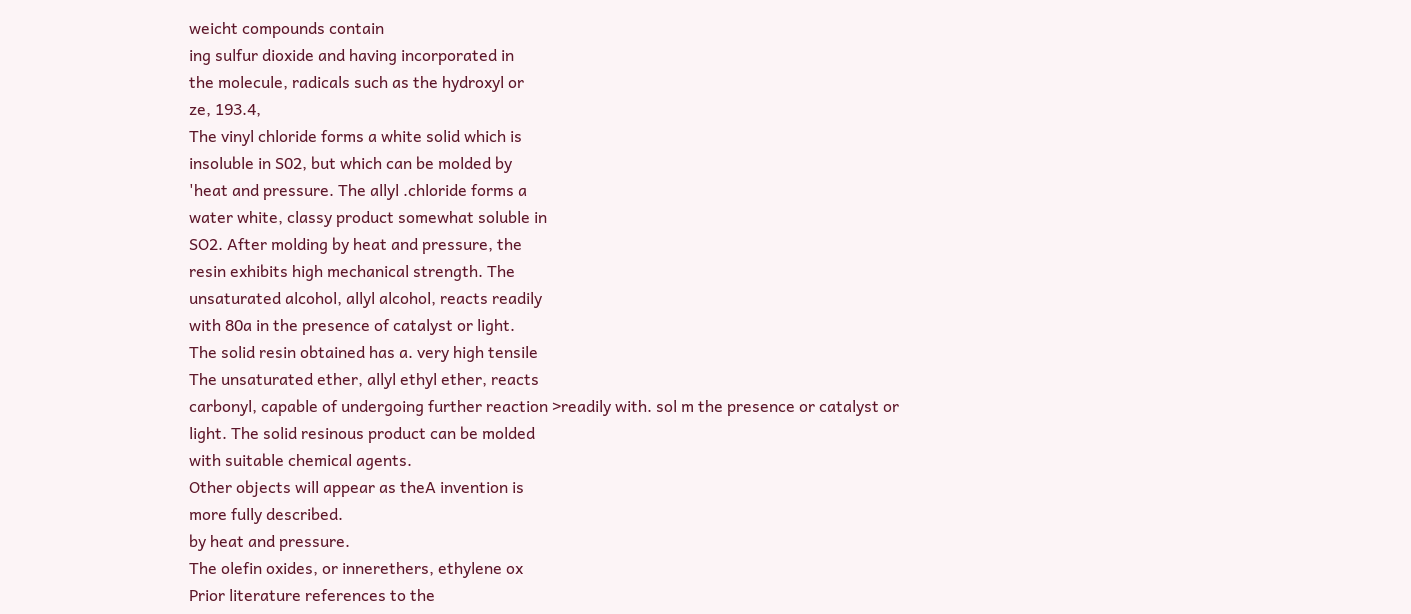weicht compounds contain
ing sulfur dioxide and having incorporated in
the molecule, radicals such as the hydroxyl or
ze, 193.4,
The vinyl chloride forms a white solid which is
insoluble in S02, but which can be molded by
'heat and pressure. The allyl .chloride forms a
water white, classy product somewhat soluble in
SO2. After molding by heat and pressure, the
resin exhibits high mechanical strength. The
unsaturated alcohol, allyl alcohol, reacts readily
with 80a in the presence of catalyst or light.
The solid resin obtained has a. very high tensile
The unsaturated ether, allyl ethyl ether, reacts
carbonyl, capable of undergoing further reaction >readily with. sol m the presence or catalyst or
light. The solid resinous product can be molded
with suitable chemical agents.
Other objects will appear as theA invention is
more fully described.
by heat and pressure.
The olefin oxides, or innerethers, ethylene ox
Prior literature references to the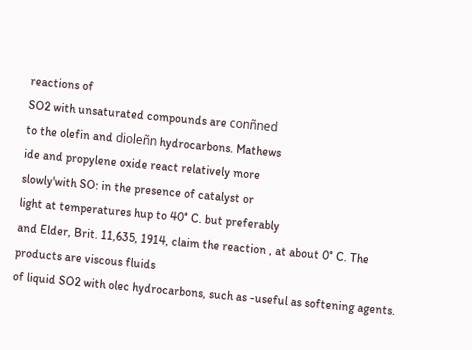reactions of
SO2 with unsaturated compounds are conñned
to the olefin and dioleñn hydrocarbons. Mathews
ide and propylene oxide react relatively more
slowly'with SO: in the presence of catalyst or
light at temperatures hup to 40° C. but preferably
and Elder, Brit. 11,635, 1914, claim the reaction , at about 0° C. The products are viscous fluids
of liquid SO2 with olec hydrocarbons, such as -useful as softening agents.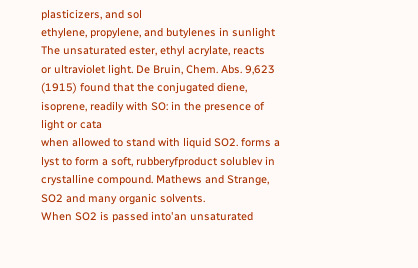plasticizers, and sol
ethylene, propylene, and butylenes in sunlight
The unsaturated ester, ethyl acrylate, reacts
or ultraviolet light. De Bruin, Chem. Abs. 9,623
(1915) found that the conjugated diene, isoprene, readily with SO: in the presence of light or cata
when allowed to stand with liquid SO2. forms a lyst to form a soft, rubberyfproduct solublev in
crystalline compound. Mathews and Strange, SO2 and many organic solvents.
When SO2 is passed into'an unsaturated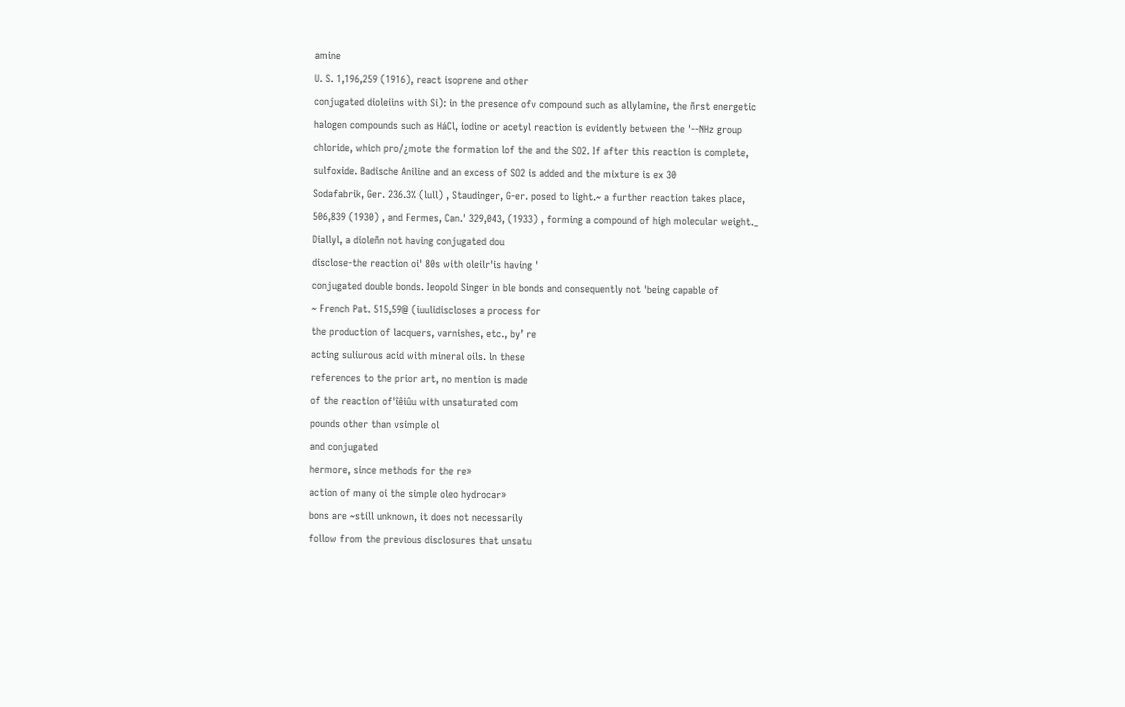amine
U. S. 1,196,259 (1916), react isoprene and other
conjugated dioleiìns with Si): in the presence ofv compound such as allylamine, the ñrst energetic
halogen compounds such as HáCl, iodine or acetyl reaction is evidently between the '--NHz group
chloride, which pro/¿mote the formation lof the and the SO2. If after this reaction is complete,
sulfoxide. Badische Aniline and an excess of SO2 is added and the mixture is ex 30
Sodafabrik, Ger. 236.3% (lull) , Staudinger, G-er. posed to light.~ a further reaction takes place,
506,839 (1930) , and Fermes, Can.' 329,043, (1933) , forming a compound of high molecular weight._
Diallyl, a dioleñn not having conjugated dou
disclose-the reaction oi' 80s with oleilr'is having '
conjugated double bonds. Ieopold Singer in ble bonds and consequently not 'being capable of
~ French Pat. 515,59@ (iuulidiscloses a process for
the production of lacquers, varnishes, etc., by’ re
acting suliurous acid with mineral oils. ln these
references to the prior art, no mention is made
of the reaction of'îêiûu with unsaturated com
pounds other than vsimple ol
and conjugated
hermore, since methods for the re»
action of many oi the simple oleo hydrocar»
bons are ~still unknown, it does not necessarily
follow from the previous disclosures that unsatu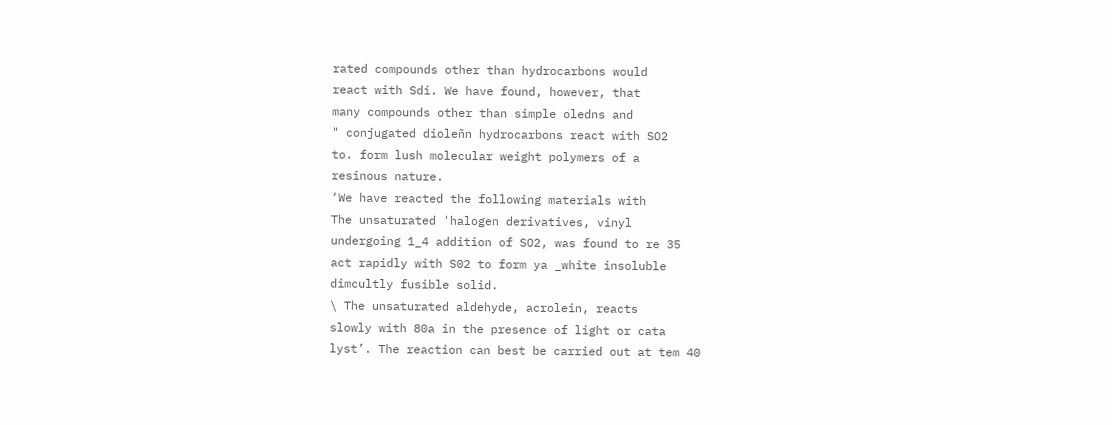rated compounds other than hydrocarbons would
react with Sdi. We have found, however, that
many compounds other than simple oledns and
" conjugated dioleñn hydrocarbons react with SO2
to. form lush molecular weight polymers of a
resinous nature.
‘We have reacted the following materials with
The unsaturated 'halogen derivatives, vinyl
undergoing 1_4 addition of SO2, was found to re 35
act rapidly with S02 to form ya _white insoluble
dimcultly fusible solid.
\ The unsaturated aldehyde, acrolein, reacts
slowly with 80a in the presence of light or cata
lyst’. The reaction can best be carried out at tem 40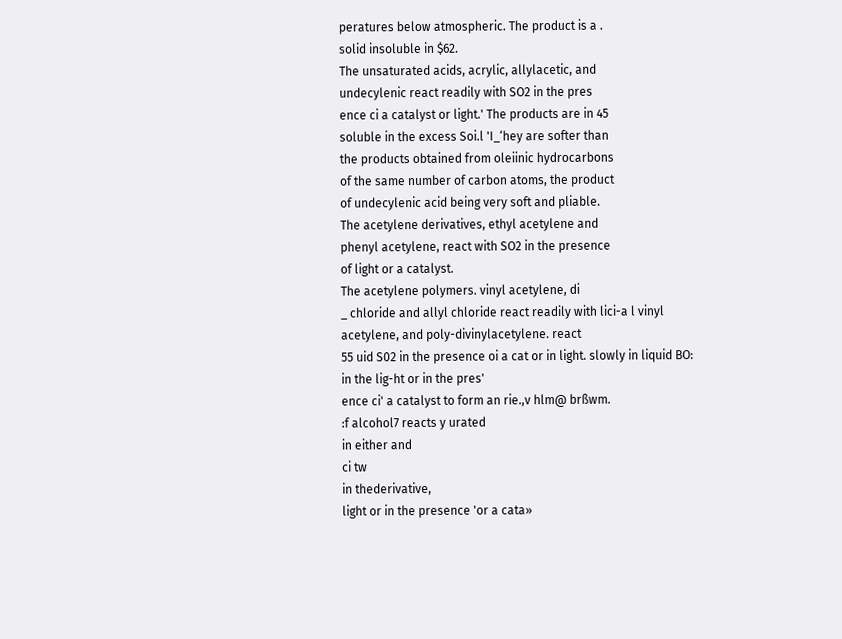peratures below atmospheric. The product is a .
solid insoluble in $62.
The unsaturated acids, acrylic, allylacetic, and
undecylenic react readily with SO2 in the pres
ence ci a catalyst or light.' The products are in 45
soluble in the excess Soi.l 'I_‘hey are softer than
the products obtained from oleiinic hydrocarbons
of the same number of carbon atoms, the product
of undecylenic acid being very soft and pliable.
The acetylene derivatives, ethyl acetylene and
phenyl acetylene, react with SO2 in the presence
of light or a catalyst.
The acetylene polymers. vinyl acetylene, di
_ chloride and allyl chloride react readily with lici-a l vinyl acetylene, and poly-divinylacetylene. react
55 uid S02 in the presence oi a cat or in light. slowly in liquid BO: in the lig-ht or in the pres'
ence ci' a catalyst to form an rie.,v hlm@ brßwm.
:f alcohol7 reacts y urated
in either and
ci tw
in thederivative,
light or in the presence 'or a cata»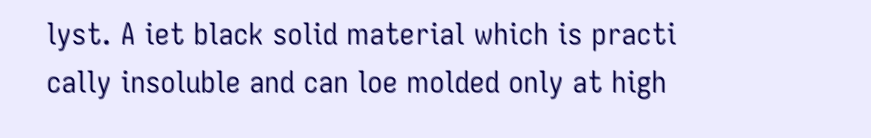lyst. A iet black solid material which is practi
cally insoluble and can loe molded only at high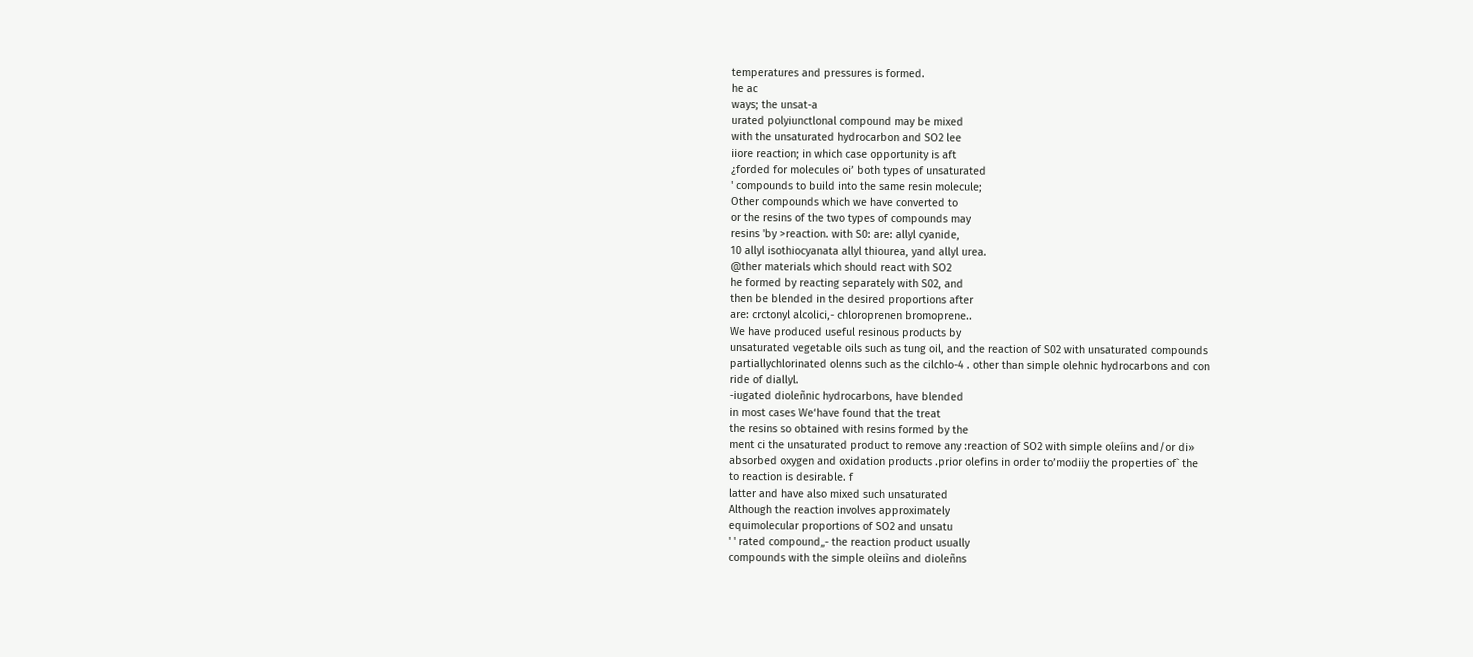temperatures and pressures is formed.
he ac
ways; the unsat-a
urated polyiunctlonal compound may be mixed
with the unsaturated hydrocarbon and SO2 lee
iiore reaction; in which case opportunity is aft
¿forded for molecules oi’ both types of unsaturated
' compounds to build into the same resin molecule;
Other compounds which we have converted to
or the resins of the two types of compounds may
resins 'by >reaction. with S0: are: allyl cyanide,
10 allyl isothiocyanata allyl thiourea, yand allyl urea.
@ther materials which should react with SO2
he formed by reacting separately with S02, and
then be blended in the desired proportions after
are: crctonyl alcolici,- chloroprenen bromoprene..
We have produced useful resinous products by
unsaturated vegetable oils such as tung oil, and the reaction of S02 with unsaturated compounds
partiallychlorinated olenns such as the cilchlo-4 . other than simple olehnic hydrocarbons and con
ride of diallyl.
-iugated dioleñnic hydrocarbons, have blended
in most cases We‘have found that the treat
the resins so obtained with resins formed by the
ment ci the unsaturated product to remove any :reaction of SO2 with simple oleíins and/or di»
absorbed oxygen and oxidation products .prior olefins in order to’modiiy the properties of` the
to reaction is desirable. f
latter and have also mixed such unsaturated
Although the reaction involves approximately
equimolecular proportions of SO2 and unsatu
' ' rated compound„- the reaction product usually
compounds with the simple oleiìns and dioleñns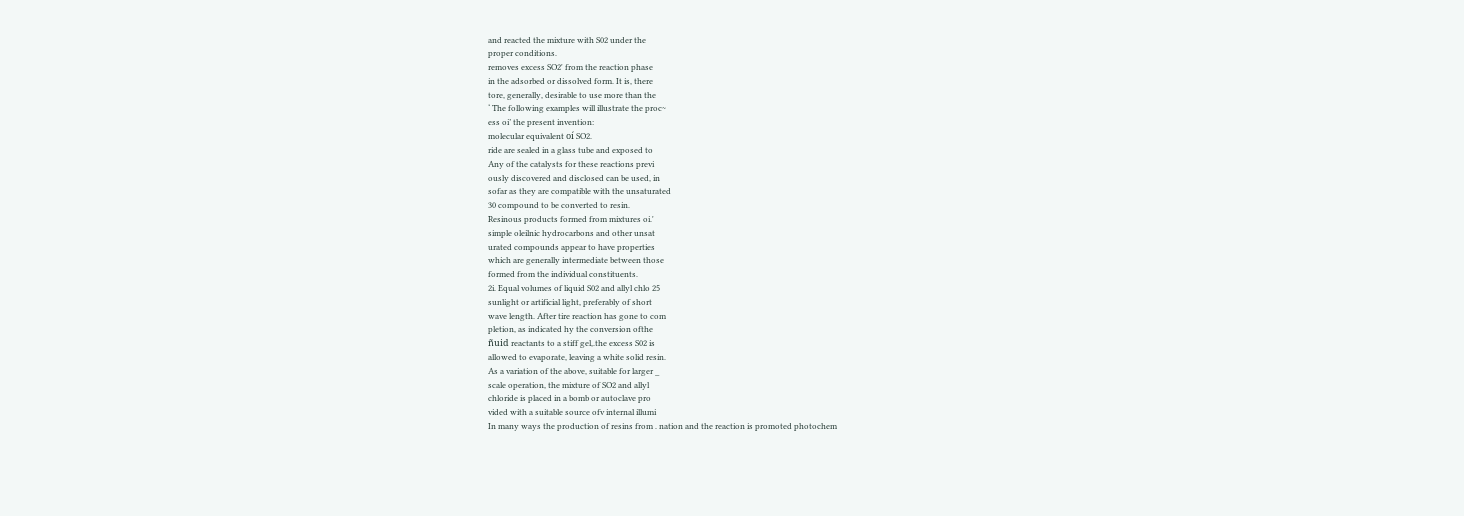and reacted the mixture with S02 under the
proper conditions.
removes excess SO2' from the reaction phase
in the adsorbed or dissolved form. It is, there
tore, generally, desirable to use more than the
‘ The following examples will illustrate the proc~
ess oi’ the present invention:
molecular equivalent oí SO2.
ride are sealed in a glass tube and exposed to
Any of the catalysts for these reactions previ
ously discovered and disclosed can be used, in
sofar as they are compatible with the unsaturated
30 compound to be converted to resin.
Resinous products formed from mixtures oi.'
simple oleilnic hydrocarbons and other unsat
urated compounds appear to have properties
which are generally intermediate between those
formed from the individual constituents.
2i. Equal volumes of liquid S02 and allyl chlo 25
sunlight or artificial light, preferably of short
wave length. After tire reaction has gone to com
pletion, as indicated hy the conversion ofthe
ñuid reactants to a stiff gel,.the excess S02 is
allowed to evaporate, leaving a white solid resin.
As a variation of the above, suitable for larger _
scale operation, the mixture of SO2 and allyl
chloride is placed in a bomb or autoclave pro
vided with a suitable source ofv internal illumi
In many ways the production of resins from . nation and the reaction is promoted photochem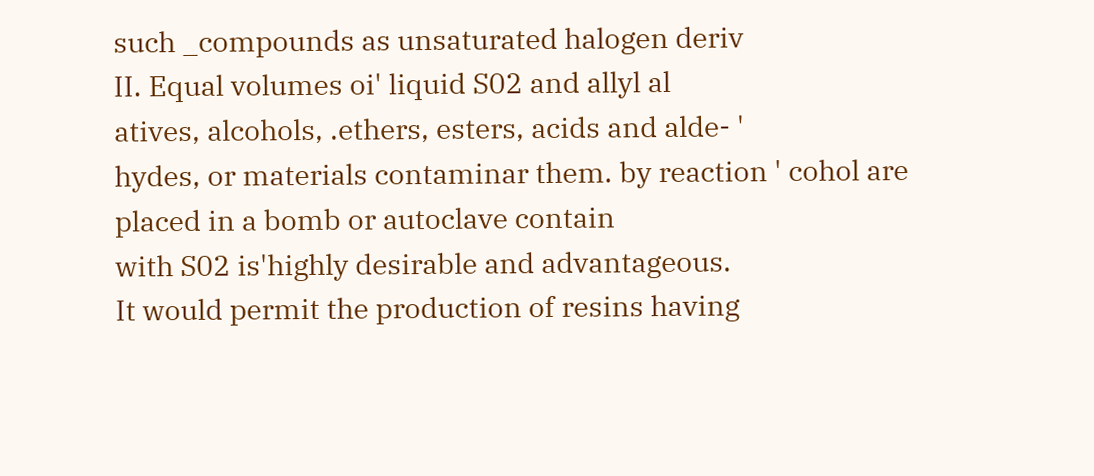such _compounds as unsaturated halogen deriv
II. Equal volumes oi' liquid S02 and allyl al
atives, alcohols, .ethers, esters, acids and alde- '
hydes, or materials contaminar them. by reaction ' cohol are placed in a bomb or autoclave contain
with S02 is'highly desirable and advantageous.
It would permit the production of resins having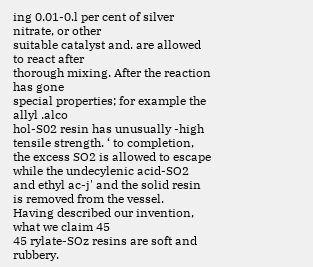ing 0.01-0.l per cent of silver nitrate, or other
suitable catalyst and. are allowed to react after
thorough mixing. After the reaction has gone
special properties; for example the allyl .alco
hol-S02 resin has unusually -high tensile strength. ‘ to completion, the excess SO2 is allowed to escape
while the undecylenic acid-SO2 and ethyl ac-j' and the solid resin is removed from the vessel.
Having described our invention, what we claim 45
45 rylate-SOz resins are soft and rubbery.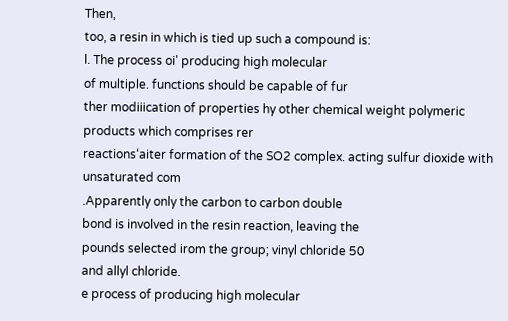Then,
too, a resin in which is tied up such a compound is:
l. The process oi' producing high molecular
of multiple. functions should be capable of fur
ther modiiication of properties hy other chemical weight polymeric products which comprises rer
reactions‘aiter formation of the SO2 complex. acting sulfur dioxide with unsaturated com
.Apparently only the carbon to carbon double
bond is involved in the resin reaction, leaving the
pounds selected irom the group; vinyl chloride 50
and allyl chloride.
e process of producing high molecular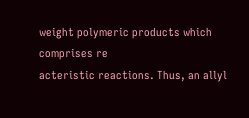weight polymeric products which comprises re
acteristic reactions. Thus, an allyl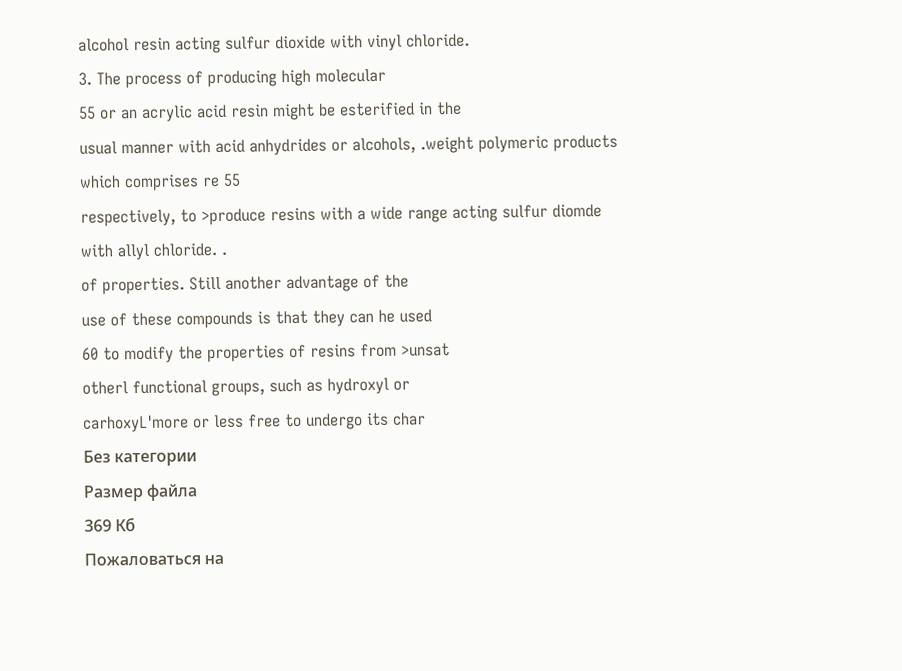alcohol resin acting sulfur dioxide with vinyl chloride.
3. The process of producing high molecular
55 or an acrylic acid resin might be esterified in the
usual manner with acid anhydrides or alcohols, .weight polymeric products which comprises re 55
respectively, to >produce resins with a wide range acting sulfur diomde with allyl chloride. .
of properties. Still another advantage of the
use of these compounds is that they can he used
60 to modify the properties of resins from >unsat
otherl functional groups, such as hydroxyl or
carhoxyL'more or less free to undergo its char
Без категории
Размер файла
369 Кб
Пожаловаться на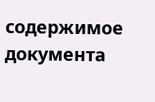содержимое документа